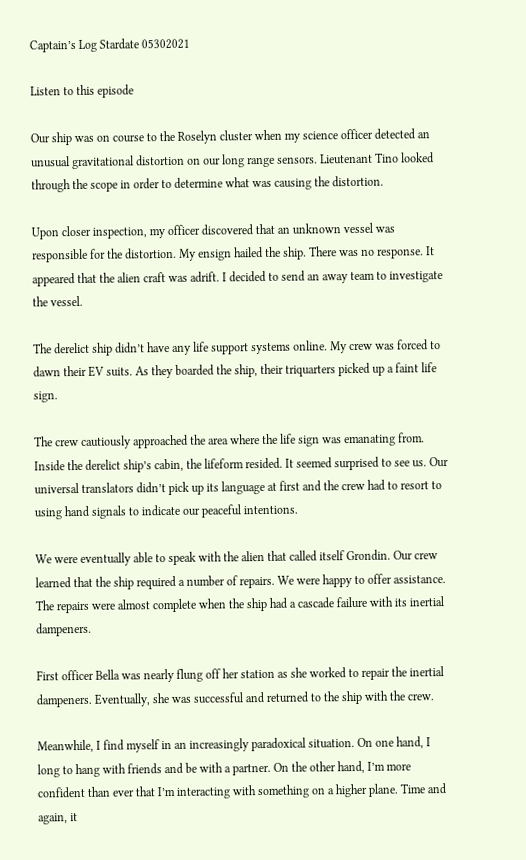Captain’s Log Stardate 05302021

Listen to this episode

Our ship was on course to the Roselyn cluster when my science officer detected an unusual gravitational distortion on our long range sensors. Lieutenant Tino looked through the scope in order to determine what was causing the distortion.

Upon closer inspection, my officer discovered that an unknown vessel was responsible for the distortion. My ensign hailed the ship. There was no response. It appeared that the alien craft was adrift. I decided to send an away team to investigate the vessel.

The derelict ship didn’t have any life support systems online. My crew was forced to dawn their EV suits. As they boarded the ship, their triquarters picked up a faint life sign.

The crew cautiously approached the area where the life sign was emanating from. Inside the derelict ship’s cabin, the lifeform resided. It seemed surprised to see us. Our universal translators didn’t pick up its language at first and the crew had to resort to using hand signals to indicate our peaceful intentions.

We were eventually able to speak with the alien that called itself Grondin. Our crew learned that the ship required a number of repairs. We were happy to offer assistance. The repairs were almost complete when the ship had a cascade failure with its inertial dampeners.

First officer Bella was nearly flung off her station as she worked to repair the inertial dampeners. Eventually, she was successful and returned to the ship with the crew.

Meanwhile, I find myself in an increasingly paradoxical situation. On one hand, I long to hang with friends and be with a partner. On the other hand, I’m more confident than ever that I’m interacting with something on a higher plane. Time and again, it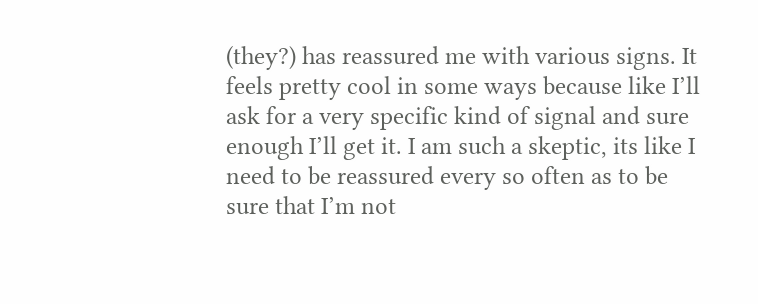(they?) has reassured me with various signs. It feels pretty cool in some ways because like I’ll ask for a very specific kind of signal and sure enough I’ll get it. I am such a skeptic, its like I need to be reassured every so often as to be sure that I’m not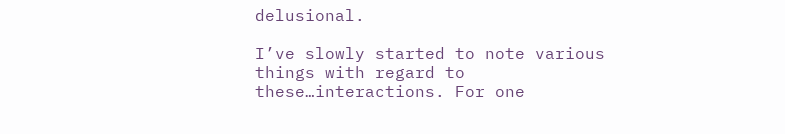delusional.

I’ve slowly started to note various things with regard to these…interactions. For one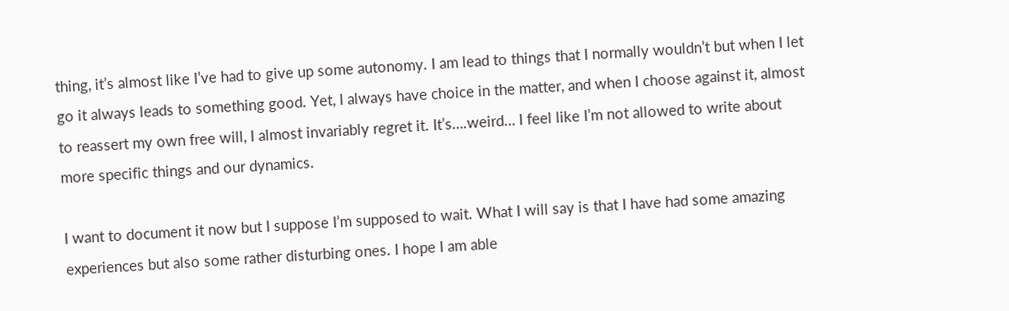thing, it’s almost like I’ve had to give up some autonomy. I am lead to things that I normally wouldn’t but when I let go it always leads to something good. Yet, I always have choice in the matter, and when I choose against it, almost to reassert my own free will, I almost invariably regret it. It’s….weird… I feel like I’m not allowed to write about more specific things and our dynamics.

I want to document it now but I suppose I’m supposed to wait. What I will say is that I have had some amazing experiences but also some rather disturbing ones. I hope I am able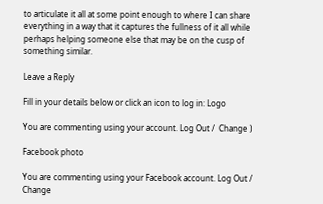to articulate it all at some point enough to where I can share everything in a way that it captures the fullness of it all while perhaps helping someone else that may be on the cusp of something similar.

Leave a Reply

Fill in your details below or click an icon to log in: Logo

You are commenting using your account. Log Out /  Change )

Facebook photo

You are commenting using your Facebook account. Log Out /  Change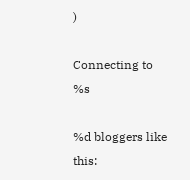)

Connecting to %s

%d bloggers like this: